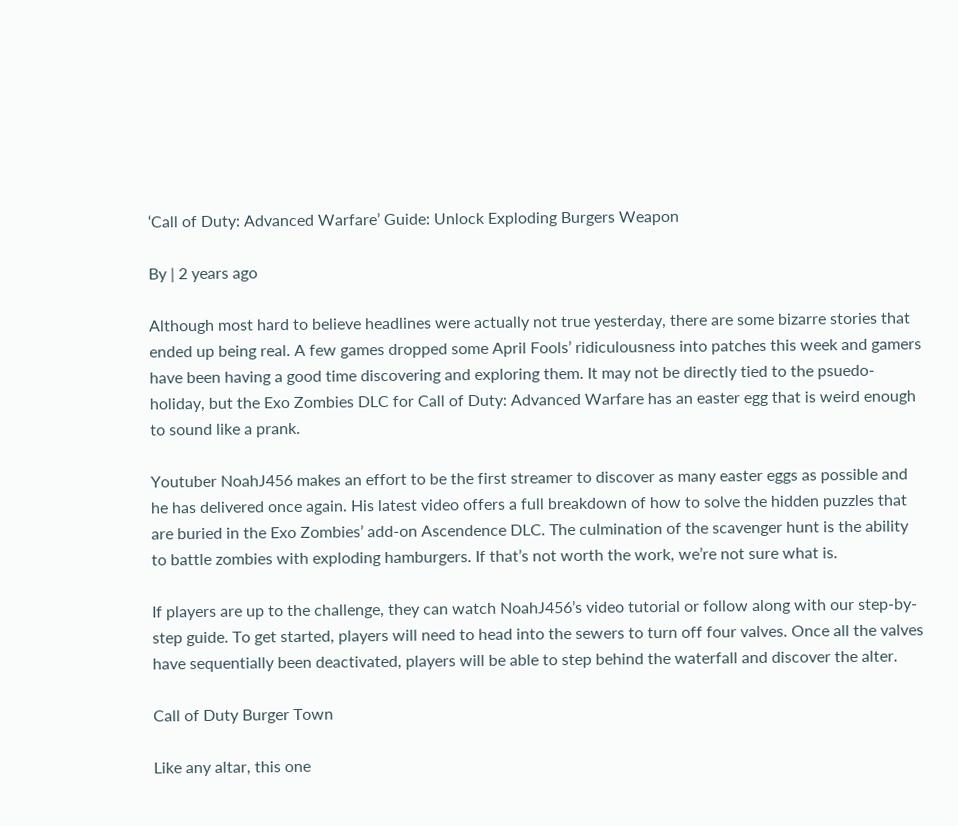‘Call of Duty: Advanced Warfare’ Guide: Unlock Exploding Burgers Weapon

By | 2 years ago

Although most hard to believe headlines were actually not true yesterday, there are some bizarre stories that ended up being real. A few games dropped some April Fools’ ridiculousness into patches this week and gamers have been having a good time discovering and exploring them. It may not be directly tied to the psuedo-holiday, but the Exo Zombies DLC for Call of Duty: Advanced Warfare has an easter egg that is weird enough to sound like a prank.

Youtuber NoahJ456 makes an effort to be the first streamer to discover as many easter eggs as possible and he has delivered once again. His latest video offers a full breakdown of how to solve the hidden puzzles that are buried in the Exo Zombies’ add-on Ascendence DLC. The culmination of the scavenger hunt is the ability to battle zombies with exploding hamburgers. If that’s not worth the work, we’re not sure what is.

If players are up to the challenge, they can watch NoahJ456’s video tutorial or follow along with our step-by-step guide. To get started, players will need to head into the sewers to turn off four valves. Once all the valves have sequentially been deactivated, players will be able to step behind the waterfall and discover the alter.

Call of Duty Burger Town

Like any altar, this one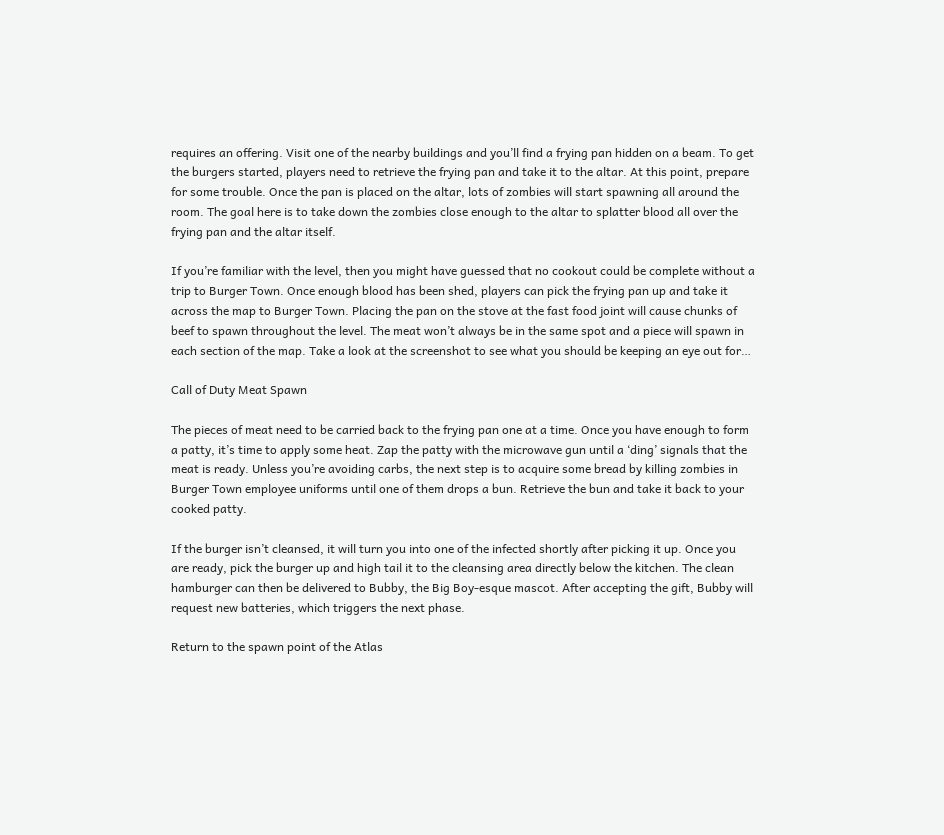requires an offering. Visit one of the nearby buildings and you’ll find a frying pan hidden on a beam. To get the burgers started, players need to retrieve the frying pan and take it to the altar. At this point, prepare for some trouble. Once the pan is placed on the altar, lots of zombies will start spawning all around the room. The goal here is to take down the zombies close enough to the altar to splatter blood all over the frying pan and the altar itself.

If you’re familiar with the level, then you might have guessed that no cookout could be complete without a trip to Burger Town. Once enough blood has been shed, players can pick the frying pan up and take it across the map to Burger Town. Placing the pan on the stove at the fast food joint will cause chunks of beef to spawn throughout the level. The meat won’t always be in the same spot and a piece will spawn in each section of the map. Take a look at the screenshot to see what you should be keeping an eye out for…

Call of Duty Meat Spawn

The pieces of meat need to be carried back to the frying pan one at a time. Once you have enough to form a patty, it’s time to apply some heat. Zap the patty with the microwave gun until a ‘ding’ signals that the meat is ready. Unless you’re avoiding carbs, the next step is to acquire some bread by killing zombies in Burger Town employee uniforms until one of them drops a bun. Retrieve the bun and take it back to your cooked patty.

If the burger isn’t cleansed, it will turn you into one of the infected shortly after picking it up. Once you are ready, pick the burger up and high tail it to the cleansing area directly below the kitchen. The clean hamburger can then be delivered to Bubby, the Big Boy-esque mascot. After accepting the gift, Bubby will request new batteries, which triggers the next phase.

Return to the spawn point of the Atlas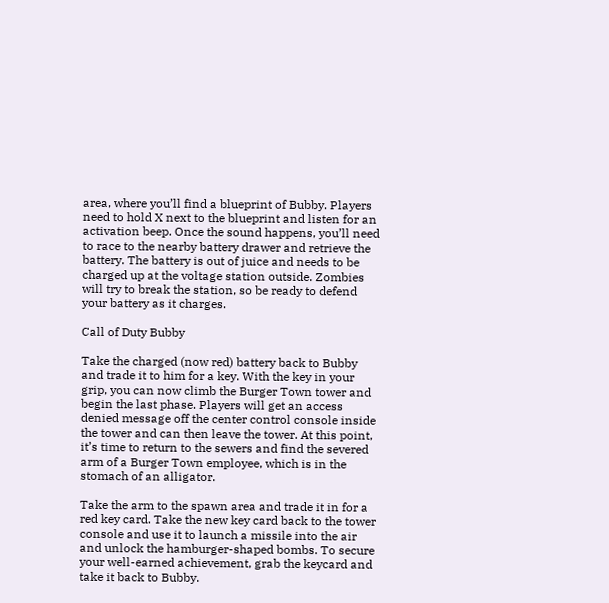area, where you’ll find a blueprint of Bubby. Players need to hold X next to the blueprint and listen for an activation beep. Once the sound happens, you’ll need to race to the nearby battery drawer and retrieve the battery. The battery is out of juice and needs to be charged up at the voltage station outside. Zombies will try to break the station, so be ready to defend your battery as it charges.

Call of Duty Bubby

Take the charged (now red) battery back to Bubby and trade it to him for a key. With the key in your grip, you can now climb the Burger Town tower and begin the last phase. Players will get an access denied message off the center control console inside the tower and can then leave the tower. At this point, it’s time to return to the sewers and find the severed arm of a Burger Town employee, which is in the stomach of an alligator.

Take the arm to the spawn area and trade it in for a red key card. Take the new key card back to the tower console and use it to launch a missile into the air and unlock the hamburger-shaped bombs. To secure your well-earned achievement, grab the keycard and take it back to Bubby.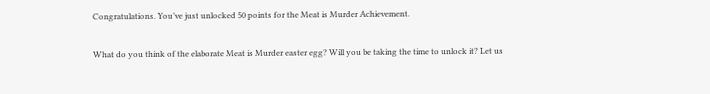Congratulations. You’ve just unlocked 50 points for the Meat is Murder Achievement.

What do you think of the elaborate Meat is Murder easter egg? Will you be taking the time to unlock it? Let us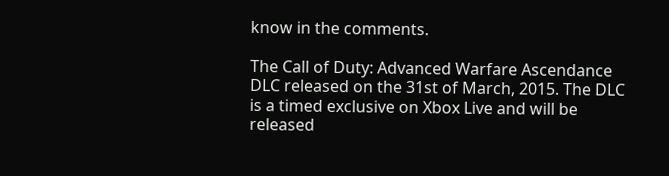know in the comments.

The Call of Duty: Advanced Warfare Ascendance DLC released on the 31st of March, 2015. The DLC is a timed exclusive on Xbox Live and will be released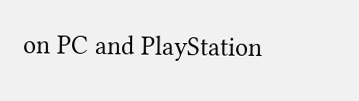on PC and PlayStation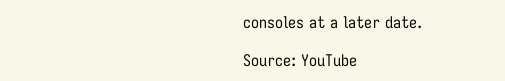consoles at a later date.

Source: YouTube